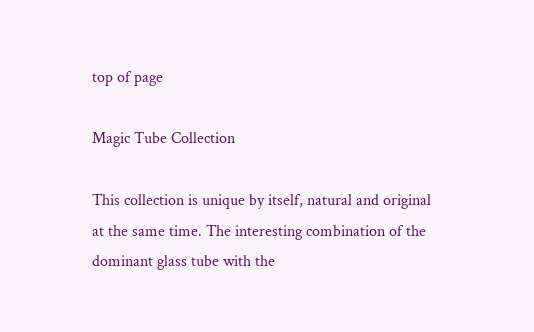top of page

Magic Tube Collection

This collection is unique by itself, natural and original at the same time. The interesting combination of the dominant glass tube with the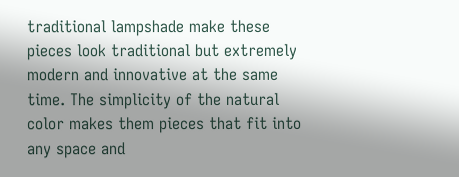traditional lampshade make these pieces look traditional but extremely modern and innovative at the same time. The simplicity of the natural color makes them pieces that fit into any space and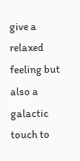give a relaxed feeling but also a galactic touch to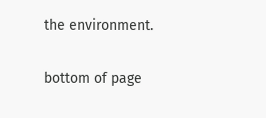the environment.

bottom of page